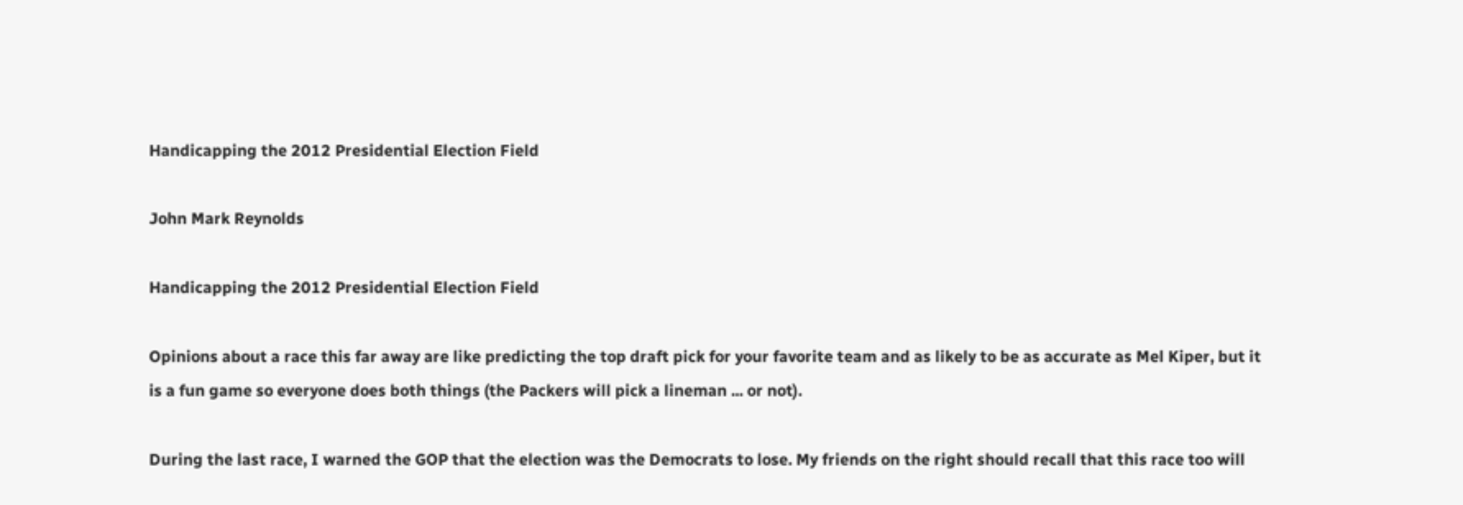Handicapping the 2012 Presidential Election Field

John Mark Reynolds

Handicapping the 2012 Presidential Election Field

Opinions about a race this far away are like predicting the top draft pick for your favorite team and as likely to be as accurate as Mel Kiper, but it is a fun game so everyone does both things (the Packers will pick a lineman ... or not).

During the last race, I warned the GOP that the election was the Democrats to lose. My friends on the right should recall that this race too will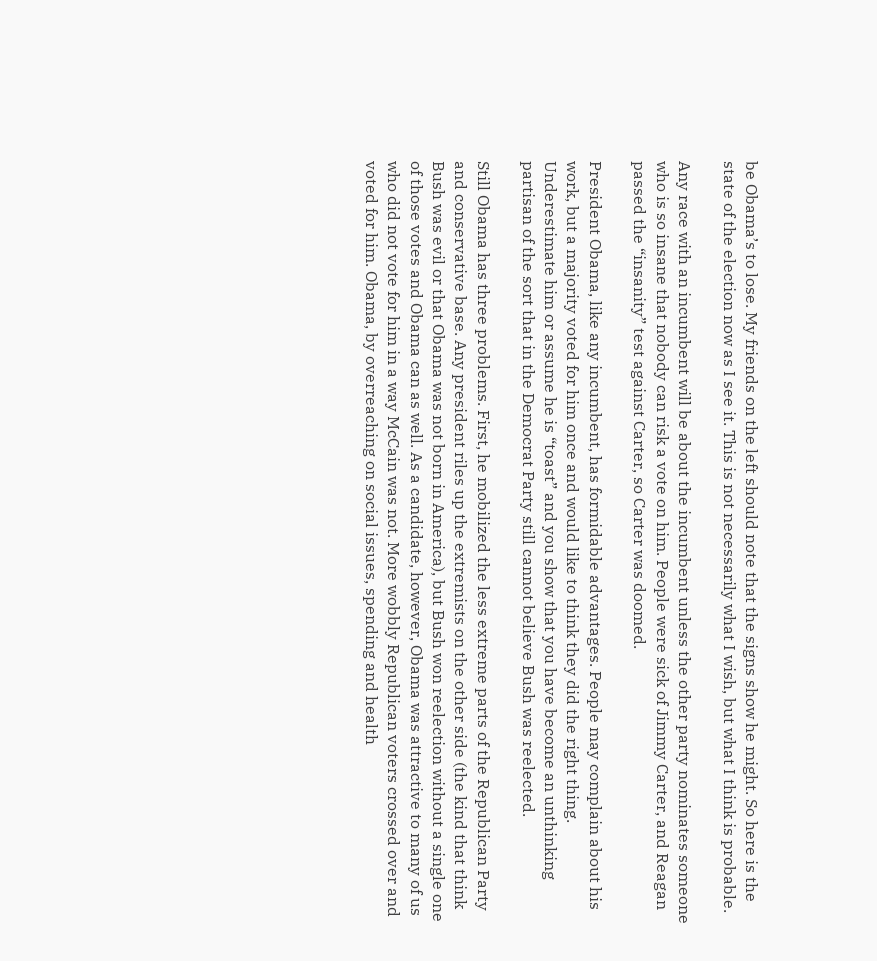be Obama’s to lose. My friends on the left should note that the signs show he might. So here is the state of the election now as I see it. This is not necessarily what I wish, but what I think is probable.

Any race with an incumbent will be about the incumbent unless the other party nominates someone who is so insane that nobody can risk a vote on him. People were sick of Jimmy Carter, and Reagan passed the “insanity” test against Carter, so Carter was doomed.

President Obama, like any incumbent, has formidable advantages. People may complain about his work, but a majority voted for him once and would like to think they did the right thing. Underestimate him or assume he is “toast” and you show that you have become an unthinking partisan of the sort that in the Democrat Party still cannot believe Bush was reelected.

Still Obama has three problems. First, he mobilized the less extreme parts of the Republican Party and conservative base. Any president riles up the extremists on the other side (the kind that think Bush was evil or that Obama was not born in America), but Bush won reelection without a single one of those votes and Obama can as well. As a candidate, however, Obama was attractive to many of us who did not vote for him in a way McCain was not. More wobbly Republican voters crossed over and voted for him. Obama, by overreaching on social issues, spending and health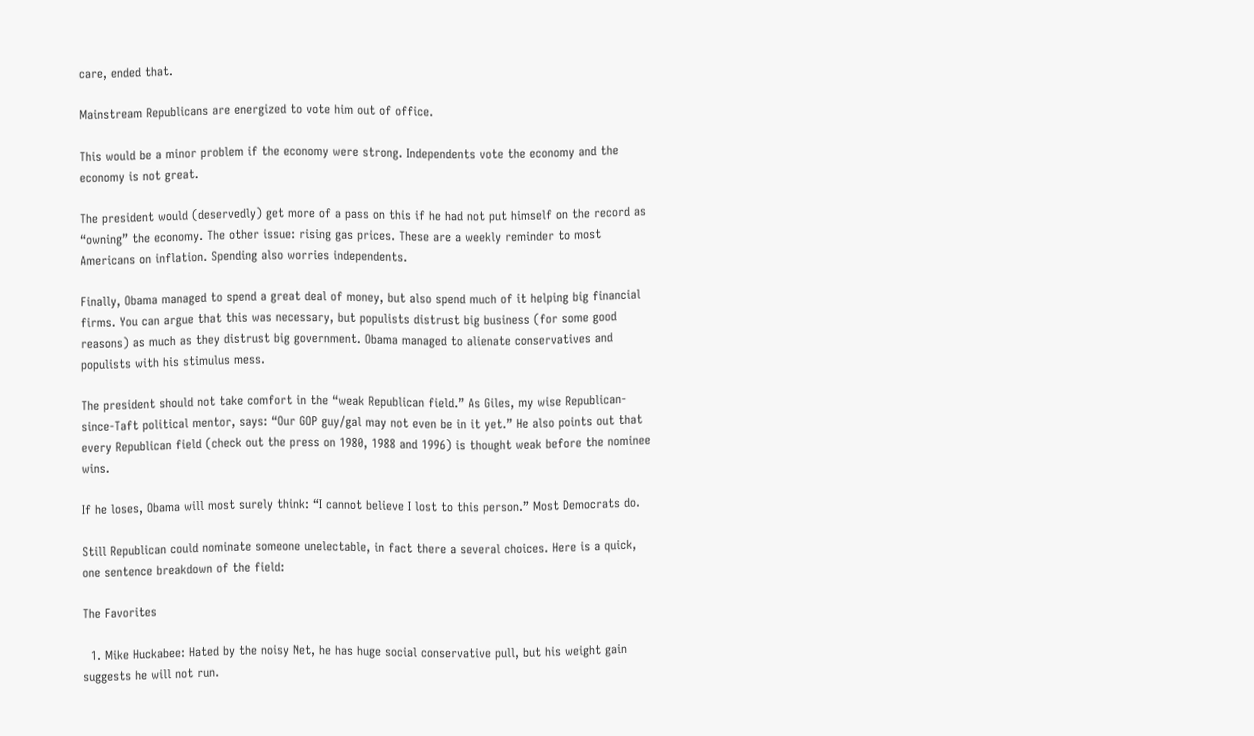care, ended that.

Mainstream Republicans are energized to vote him out of office.

This would be a minor problem if the economy were strong. Independents vote the economy and the economy is not great.

The president would (deservedly) get more of a pass on this if he had not put himself on the record as “owning” the economy. The other issue: rising gas prices. These are a weekly reminder to most Americans on inflation. Spending also worries independents.

Finally, Obama managed to spend a great deal of money, but also spend much of it helping big financial firms. You can argue that this was necessary, but populists distrust big business (for some good reasons) as much as they distrust big government. Obama managed to alienate conservatives and populists with his stimulus mess.

The president should not take comfort in the “weak Republican field.” As Giles, my wise Republican-since-Taft political mentor, says: “Our GOP guy/gal may not even be in it yet.” He also points out that every Republican field (check out the press on 1980, 1988 and 1996) is thought weak before the nominee wins.

If he loses, Obama will most surely think: “I cannot believe I lost to this person.” Most Democrats do.

Still Republican could nominate someone unelectable, in fact there a several choices. Here is a quick, one sentence breakdown of the field:

The Favorites

  1. Mike Huckabee: Hated by the noisy Net, he has huge social conservative pull, but his weight gain suggests he will not run.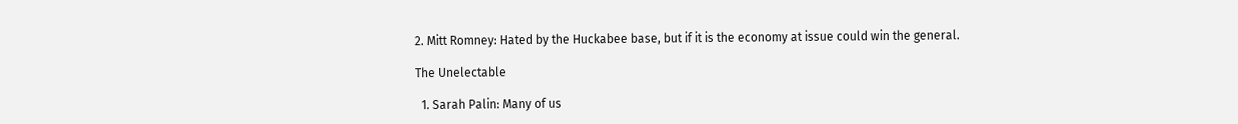2. Mitt Romney: Hated by the Huckabee base, but if it is the economy at issue could win the general.

The Unelectable

  1. Sarah Palin: Many of us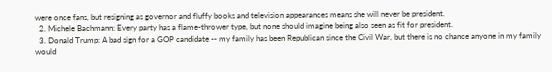were once fans, but resigning as governor and fluffy books and television appearances means she will never be president.
  2. Michele Bachmann: Every party has a flame-thrower type, but none should imagine being also seen as fit for president.
  3. Donald Trump: A bad sign for a GOP candidate -- my family has been Republican since the Civil War, but there is no chance anyone in my family would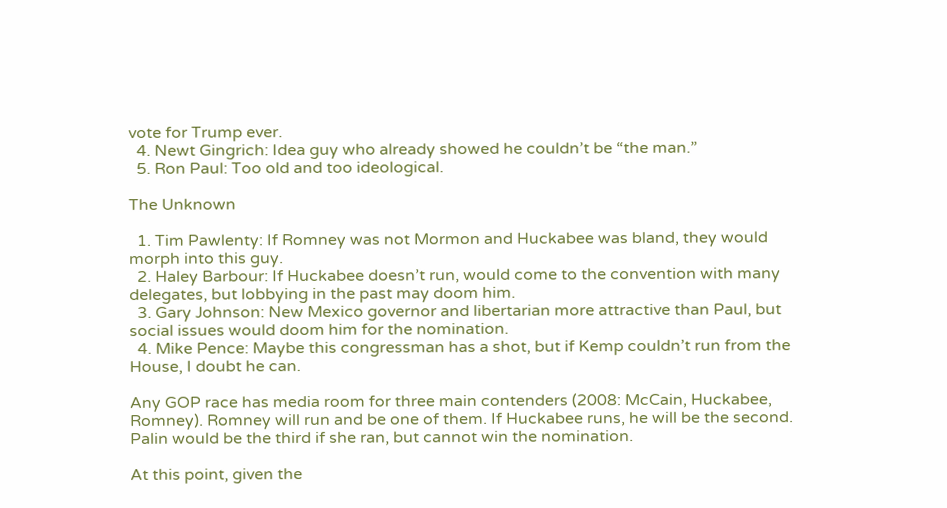vote for Trump ever.
  4. Newt Gingrich: Idea guy who already showed he couldn’t be “the man.”
  5. Ron Paul: Too old and too ideological.

The Unknown

  1. Tim Pawlenty: If Romney was not Mormon and Huckabee was bland, they would morph into this guy.
  2. Haley Barbour: If Huckabee doesn’t run, would come to the convention with many delegates, but lobbying in the past may doom him.
  3. Gary Johnson: New Mexico governor and libertarian more attractive than Paul, but social issues would doom him for the nomination.
  4. Mike Pence: Maybe this congressman has a shot, but if Kemp couldn’t run from the House, I doubt he can.

Any GOP race has media room for three main contenders (2008: McCain, Huckabee, Romney). Romney will run and be one of them. If Huckabee runs, he will be the second. Palin would be the third if she ran, but cannot win the nomination.

At this point, given the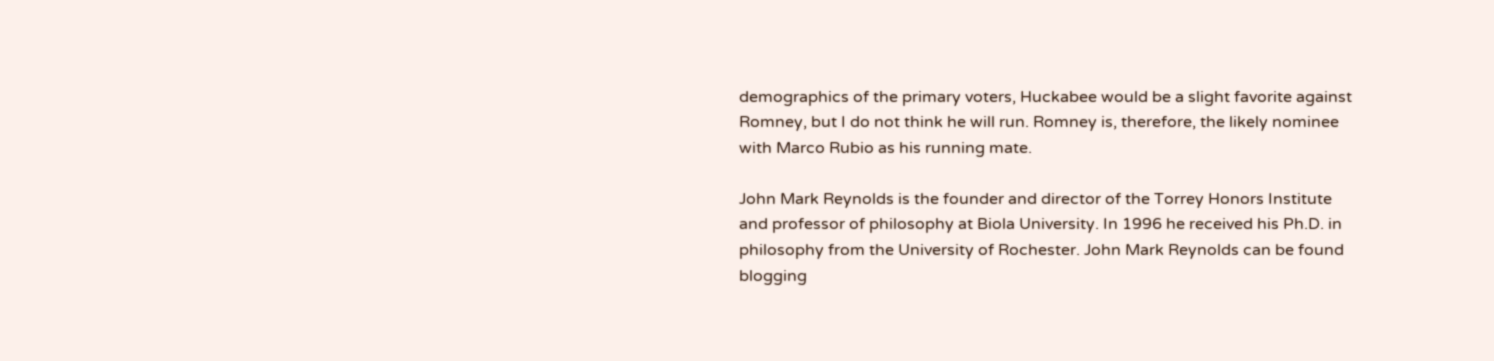demographics of the primary voters, Huckabee would be a slight favorite against Romney, but I do not think he will run. Romney is, therefore, the likely nominee with Marco Rubio as his running mate.

John Mark Reynolds is the founder and director of the Torrey Honors Institute and professor of philosophy at Biola University. In 1996 he received his Ph.D. in philosophy from the University of Rochester. John Mark Reynolds can be found blogging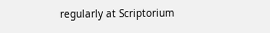regularly at Scriptorium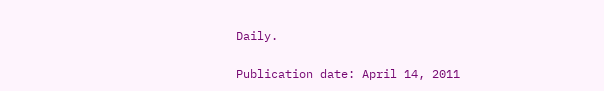Daily.

Publication date: April 14, 2011